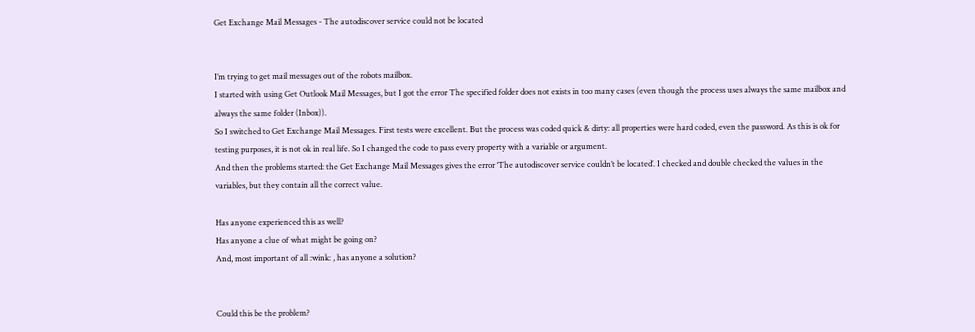Get Exchange Mail Messages - The autodiscover service could not be located


I’m trying to get mail messages out of the robots mailbox.
I started with using Get Outlook Mail Messages, but I got the error The specified folder does not exists in too many cases (even though the process uses always the same mailbox and always the same folder (Inbox)).
So I switched to Get Exchange Mail Messages. First tests were excellent. But the process was coded quick & dirty: all properties were hard coded, even the password. As this is ok for testing purposes, it is not ok in real life. So I changed the code to pass every property with a variable or argument.
And then the problems started: the Get Exchange Mail Messages gives the error ‘The autodiscover service couldn’t be located’. I checked and double checked the values in the variables, but they contain all the correct value.

Has anyone experienced this as well?
Has anyone a clue of what might be going on?
And, most important of all :wink: , has anyone a solution?


Could this be the problem?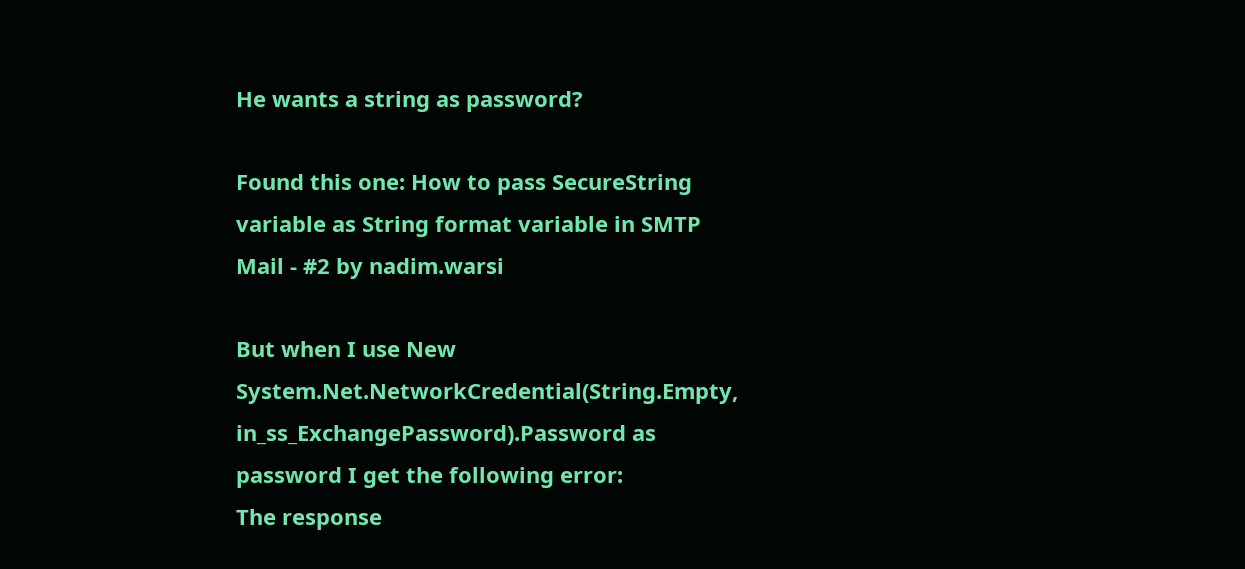He wants a string as password?

Found this one: How to pass SecureString variable as String format variable in SMTP Mail - #2 by nadim.warsi

But when I use New System.Net.NetworkCredential(String.Empty, in_ss_ExchangePassword).Password as password I get the following error:
The response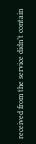received from the service didn’t contain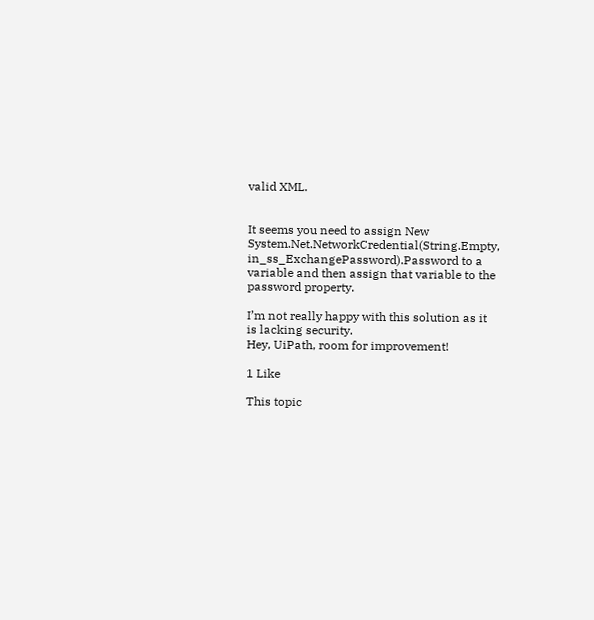valid XML.


It seems you need to assign New System.Net.NetworkCredential(String.Empty, in_ss_ExchangePassword).Password to a variable and then assign that variable to the password property.

I’m not really happy with this solution as it is lacking security.
Hey, UiPath, room for improvement!

1 Like

This topic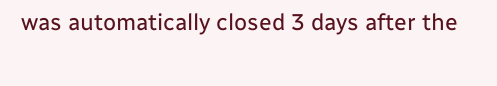was automatically closed 3 days after the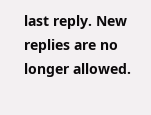last reply. New replies are no longer allowed.